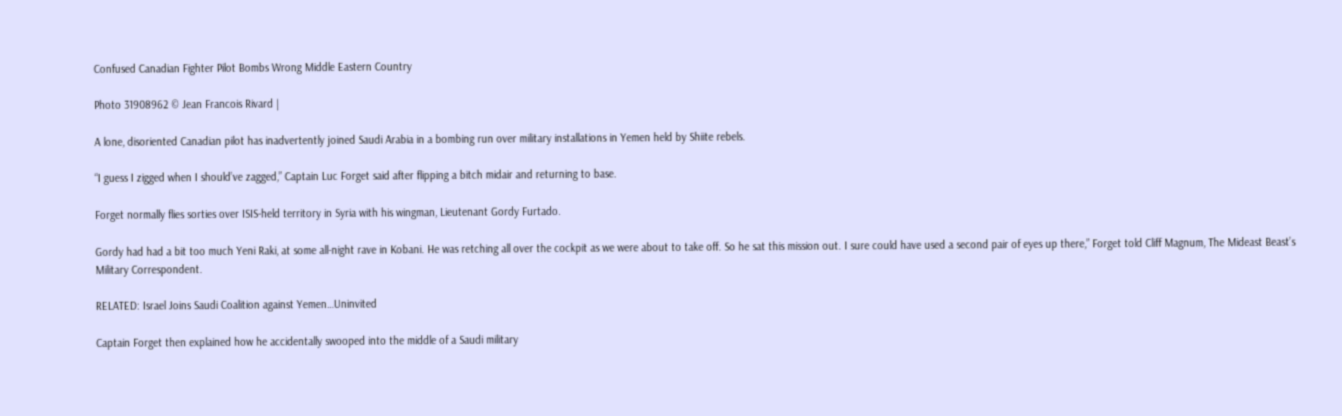Confused Canadian Fighter Pilot Bombs Wrong Middle Eastern Country

Photo 31908962 © Jean Francois Rivard |

A lone, disoriented Canadian pilot has inadvertently joined Saudi Arabia in a bombing run over military installations in Yemen held by Shiite rebels.

“I guess I zigged when I should’ve zagged,” Captain Luc Forget said after flipping a bitch midair and returning to base.

Forget normally flies sorties over ISIS-held territory in Syria with his wingman, Lieutenant Gordy Furtado.

Gordy had had a bit too much Yeni Raki, at some all-night rave in Kobani. He was retching all over the cockpit as we were about to take off. So he sat this mission out. I sure could have used a second pair of eyes up there,” Forget told Cliff Magnum, The Mideast Beast’s Military Correspondent.

RELATED: Israel Joins Saudi Coalition against Yemen…Uninvited

Captain Forget then explained how he accidentally swooped into the middle of a Saudi military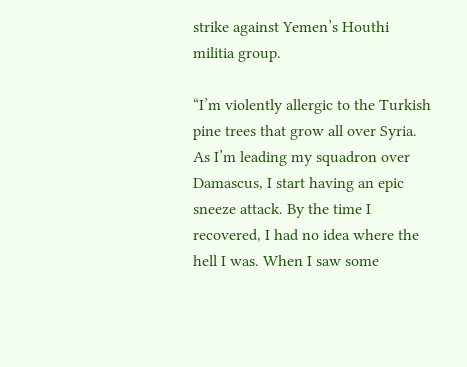strike against Yemen’s Houthi militia group.

“I’m violently allergic to the Turkish pine trees that grow all over Syria. As I’m leading my squadron over Damascus, I start having an epic sneeze attack. By the time I recovered, I had no idea where the hell I was. When I saw some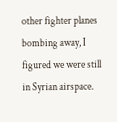other fighter planes bombing away, I figured we were still in Syrian airspace.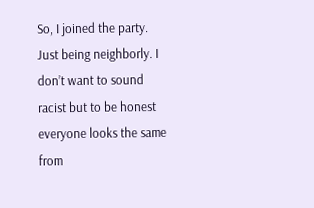So, I joined the party. Just being neighborly. I don’t want to sound racist but to be honest everyone looks the same from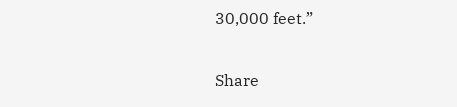30,000 feet.”


Share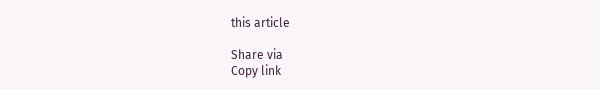this article

Share via
Copy link